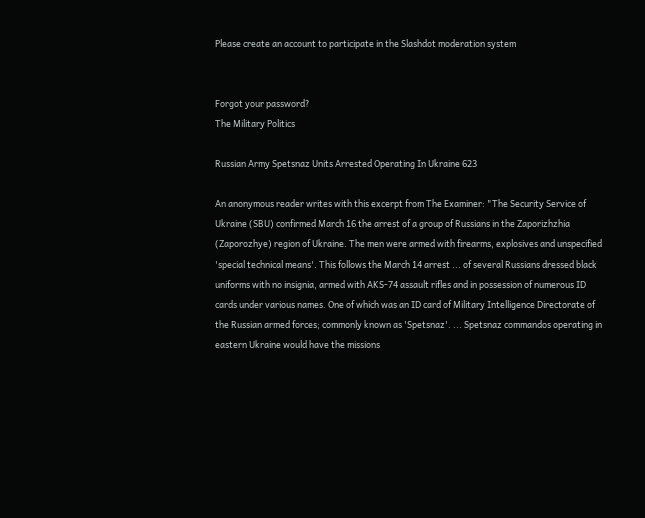Please create an account to participate in the Slashdot moderation system


Forgot your password?
The Military Politics

Russian Army Spetsnaz Units Arrested Operating In Ukraine 623

An anonymous reader writes with this excerpt from The Examiner: "The Security Service of Ukraine (SBU) confirmed March 16 the arrest of a group of Russians in the Zaporizhzhia (Zaporozhye) region of Ukraine. The men were armed with firearms, explosives and unspecified 'special technical means'. This follows the March 14 arrest ... of several Russians dressed black uniforms with no insignia, armed with AKS-74 assault rifles and in possession of numerous ID cards under various names. One of which was an ID card of Military Intelligence Directorate of the Russian armed forces; commonly known as 'Spetsnaz'. ... Spetsnaz commandos operating in eastern Ukraine would have the missions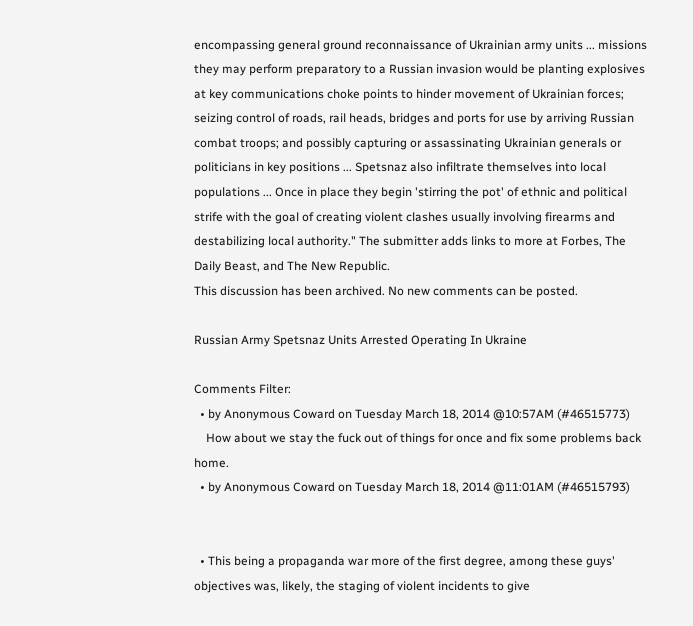encompassing general ground reconnaissance of Ukrainian army units ... missions they may perform preparatory to a Russian invasion would be planting explosives at key communications choke points to hinder movement of Ukrainian forces; seizing control of roads, rail heads, bridges and ports for use by arriving Russian combat troops; and possibly capturing or assassinating Ukrainian generals or politicians in key positions ... Spetsnaz also infiltrate themselves into local populations ... Once in place they begin 'stirring the pot' of ethnic and political strife with the goal of creating violent clashes usually involving firearms and destabilizing local authority." The submitter adds links to more at Forbes, The Daily Beast, and The New Republic.
This discussion has been archived. No new comments can be posted.

Russian Army Spetsnaz Units Arrested Operating In Ukraine

Comments Filter:
  • by Anonymous Coward on Tuesday March 18, 2014 @10:57AM (#46515773)
    How about we stay the fuck out of things for once and fix some problems back home.
  • by Anonymous Coward on Tuesday March 18, 2014 @11:01AM (#46515793)


  • This being a propaganda war more of the first degree, among these guys' objectives was, likely, the staging of violent incidents to give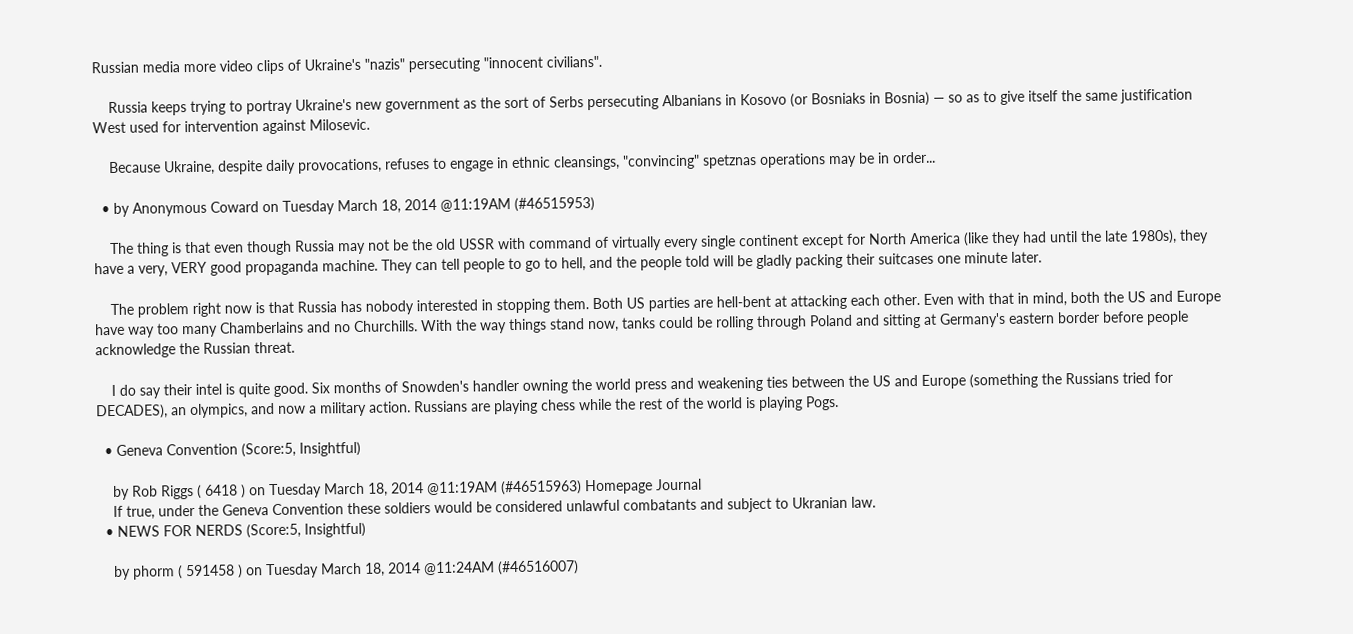Russian media more video clips of Ukraine's "nazis" persecuting "innocent civilians".

    Russia keeps trying to portray Ukraine's new government as the sort of Serbs persecuting Albanians in Kosovo (or Bosniaks in Bosnia) — so as to give itself the same justification West used for intervention against Milosevic.

    Because Ukraine, despite daily provocations, refuses to engage in ethnic cleansings, "convincing" spetznas operations may be in order...

  • by Anonymous Coward on Tuesday March 18, 2014 @11:19AM (#46515953)

    The thing is that even though Russia may not be the old USSR with command of virtually every single continent except for North America (like they had until the late 1980s), they have a very, VERY good propaganda machine. They can tell people to go to hell, and the people told will be gladly packing their suitcases one minute later.

    The problem right now is that Russia has nobody interested in stopping them. Both US parties are hell-bent at attacking each other. Even with that in mind, both the US and Europe have way too many Chamberlains and no Churchills. With the way things stand now, tanks could be rolling through Poland and sitting at Germany's eastern border before people acknowledge the Russian threat.

    I do say their intel is quite good. Six months of Snowden's handler owning the world press and weakening ties between the US and Europe (something the Russians tried for DECADES), an olympics, and now a military action. Russians are playing chess while the rest of the world is playing Pogs.

  • Geneva Convention (Score:5, Insightful)

    by Rob Riggs ( 6418 ) on Tuesday March 18, 2014 @11:19AM (#46515963) Homepage Journal
    If true, under the Geneva Convention these soldiers would be considered unlawful combatants and subject to Ukranian law.
  • NEWS FOR NERDS (Score:5, Insightful)

    by phorm ( 591458 ) on Tuesday March 18, 2014 @11:24AM (#46516007)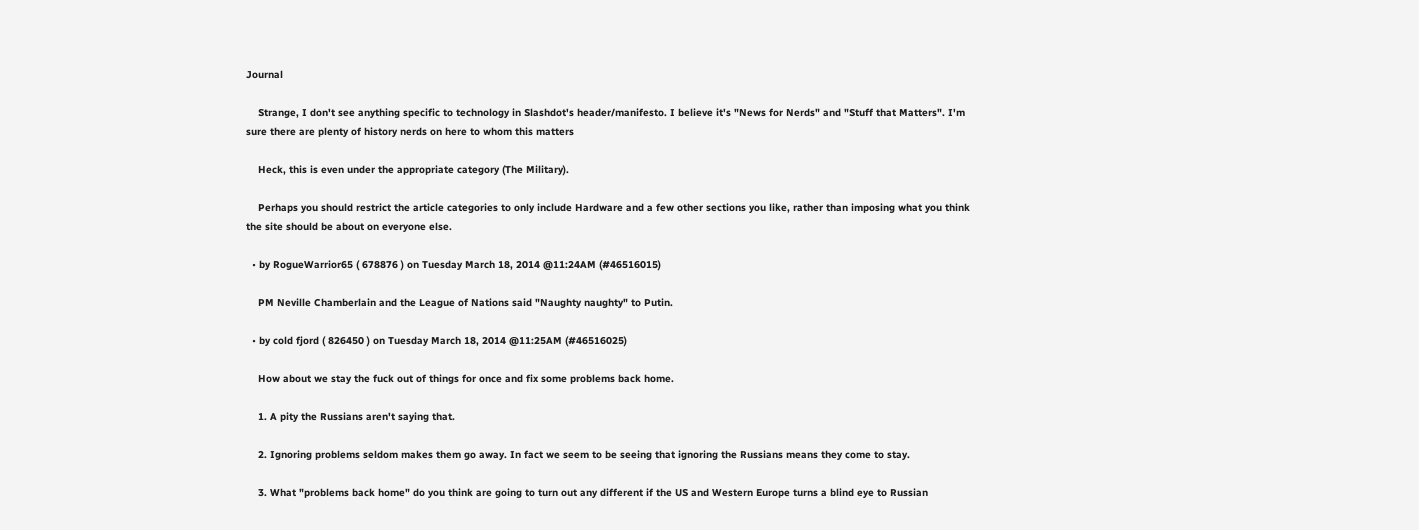Journal

    Strange, I don't see anything specific to technology in Slashdot's header/manifesto. I believe it's "News for Nerds" and "Stuff that Matters". I'm sure there are plenty of history nerds on here to whom this matters

    Heck, this is even under the appropriate category (The Military).

    Perhaps you should restrict the article categories to only include Hardware and a few other sections you like, rather than imposing what you think the site should be about on everyone else.

  • by RogueWarrior65 ( 678876 ) on Tuesday March 18, 2014 @11:24AM (#46516015)

    PM Neville Chamberlain and the League of Nations said "Naughty naughty" to Putin.

  • by cold fjord ( 826450 ) on Tuesday March 18, 2014 @11:25AM (#46516025)

    How about we stay the fuck out of things for once and fix some problems back home.

    1. A pity the Russians aren't saying that.

    2. Ignoring problems seldom makes them go away. In fact we seem to be seeing that ignoring the Russians means they come to stay.

    3. What "problems back home" do you think are going to turn out any different if the US and Western Europe turns a blind eye to Russian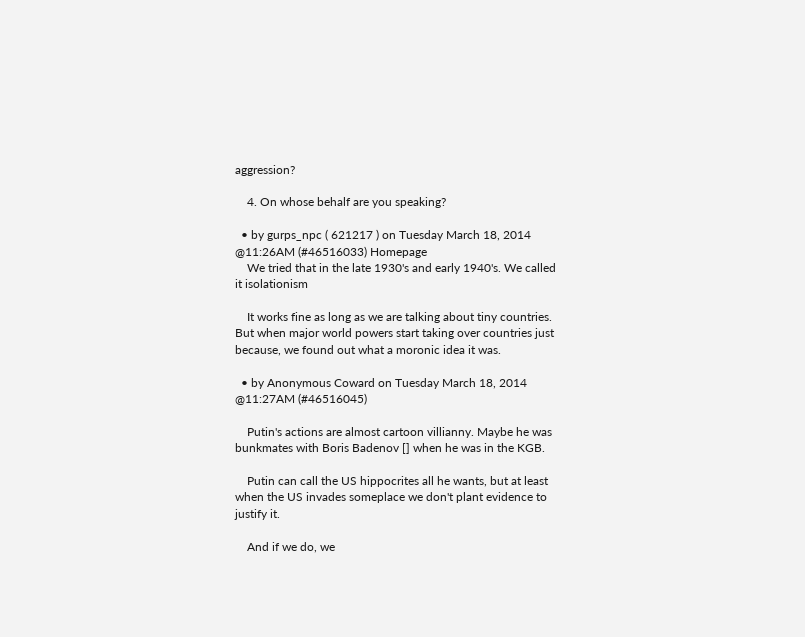aggression?

    4. On whose behalf are you speaking?

  • by gurps_npc ( 621217 ) on Tuesday March 18, 2014 @11:26AM (#46516033) Homepage
    We tried that in the late 1930's and early 1940's. We called it isolationism

    It works fine as long as we are talking about tiny countries. But when major world powers start taking over countries just because, we found out what a moronic idea it was.

  • by Anonymous Coward on Tuesday March 18, 2014 @11:27AM (#46516045)

    Putin's actions are almost cartoon villianny. Maybe he was bunkmates with Boris Badenov [] when he was in the KGB.

    Putin can call the US hippocrites all he wants, but at least when the US invades someplace we don't plant evidence to justify it.

    And if we do, we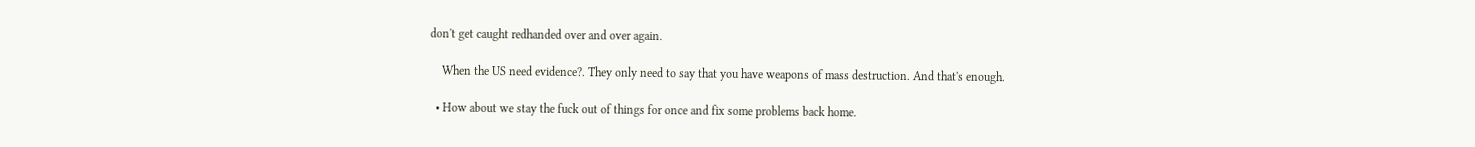don't get caught redhanded over and over again.

    When the US need evidence?. They only need to say that you have weapons of mass destruction. And that's enough.

  • How about we stay the fuck out of things for once and fix some problems back home.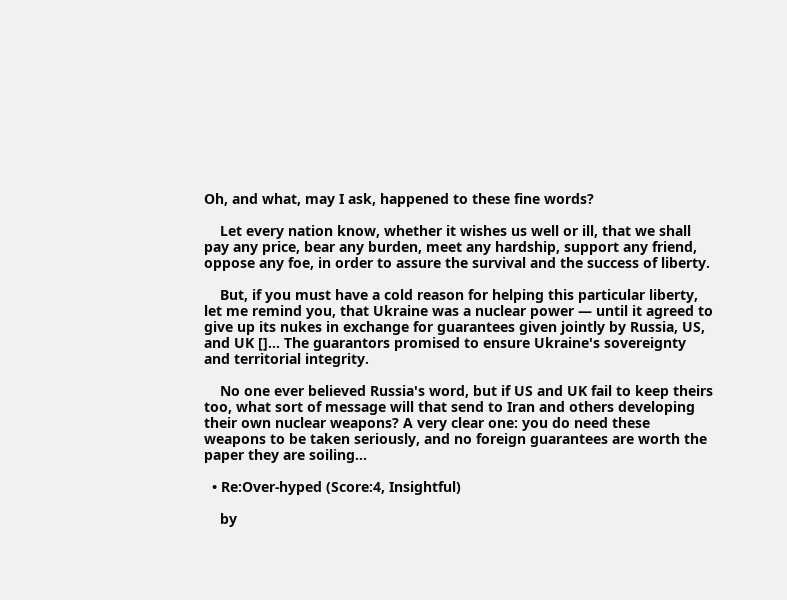Oh, and what, may I ask, happened to these fine words?

    Let every nation know, whether it wishes us well or ill, that we shall pay any price, bear any burden, meet any hardship, support any friend, oppose any foe, in order to assure the survival and the success of liberty.

    But, if you must have a cold reason for helping this particular liberty, let me remind you, that Ukraine was a nuclear power — until it agreed to give up its nukes in exchange for guarantees given jointly by Russia, US, and UK []... The guarantors promised to ensure Ukraine's sovereignty and territorial integrity.

    No one ever believed Russia's word, but if US and UK fail to keep theirs too, what sort of message will that send to Iran and others developing their own nuclear weapons? A very clear one: you do need these weapons to be taken seriously, and no foreign guarantees are worth the paper they are soiling...

  • Re:Over-hyped (Score:4, Insightful)

    by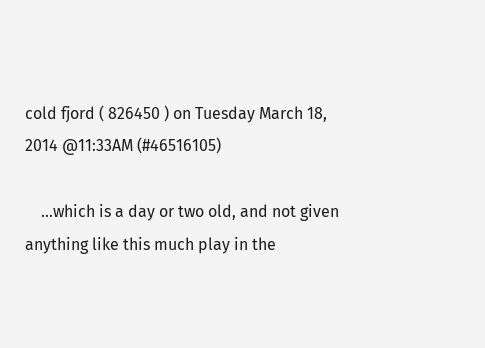cold fjord ( 826450 ) on Tuesday March 18, 2014 @11:33AM (#46516105)

    ...which is a day or two old, and not given anything like this much play in the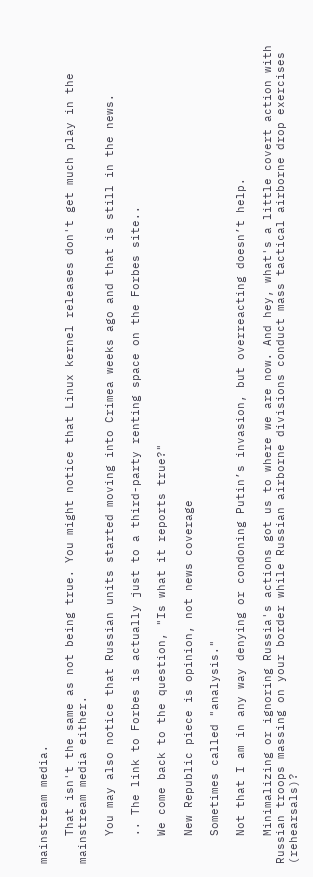mainstream media.

    That isn't the same as not being true. You might notice that Linux kernel releases don't get much play in the mainstream media either.

    You may also notice that Russian units started moving into Crimea weeks ago and that is still in the news.

    .. The link to Forbes is actually just to a third-party renting space on the Forbes site..

    We come back to the question, "Is what it reports true?"

    New Republic piece is opinion, not news coverage

    Sometimes called "analysis."

    Not that I am in any way denying or condoning Putin’s invasion, but overreacting doesn’t help.

    Minimalizing or ignoring Russia's actions got us to where we are now. And hey, what's a little covert action with Russian troops massing on your border while Russian airborne divisions conduct mass tactical airborne drop exercises (rehearsals)?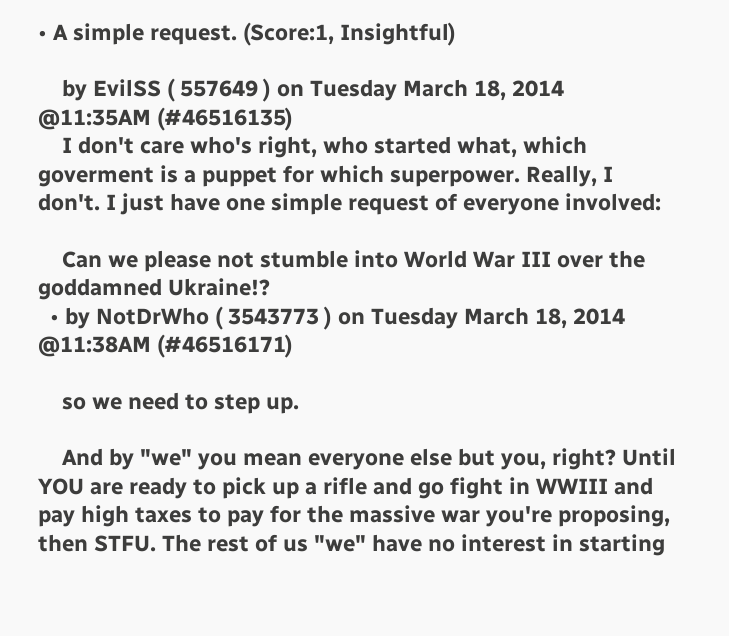• A simple request. (Score:1, Insightful)

    by EvilSS ( 557649 ) on Tuesday March 18, 2014 @11:35AM (#46516135)
    I don't care who's right, who started what, which goverment is a puppet for which superpower. Really, I don't. I just have one simple request of everyone involved:

    Can we please not stumble into World War III over the goddamned Ukraine!?
  • by NotDrWho ( 3543773 ) on Tuesday March 18, 2014 @11:38AM (#46516171)

    so we need to step up.

    And by "we" you mean everyone else but you, right? Until YOU are ready to pick up a rifle and go fight in WWIII and pay high taxes to pay for the massive war you're proposing, then STFU. The rest of us "we" have no interest in starting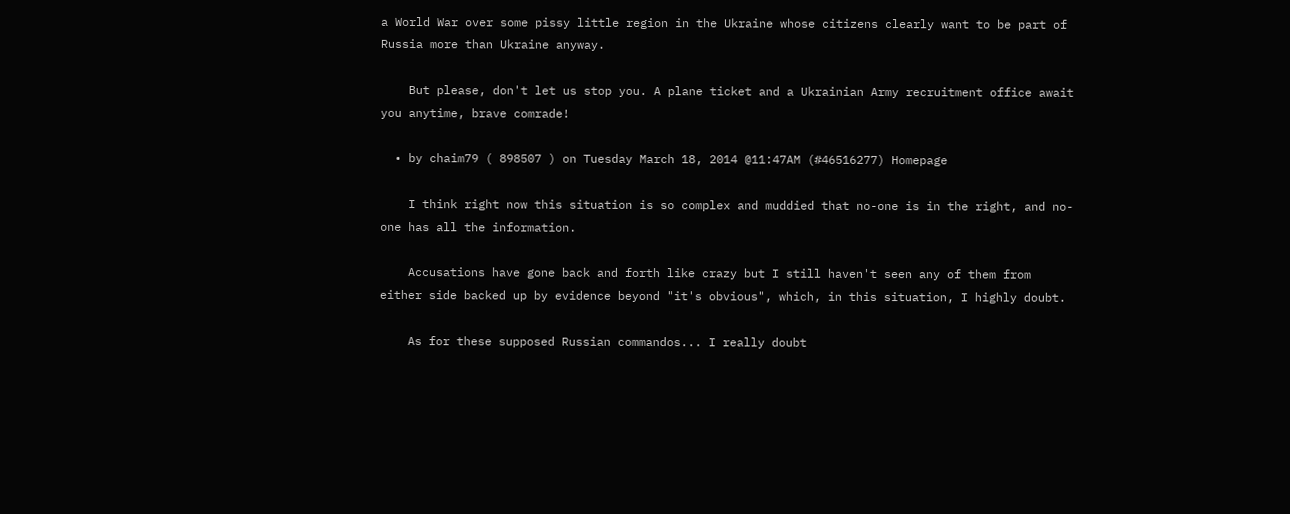a World War over some pissy little region in the Ukraine whose citizens clearly want to be part of Russia more than Ukraine anyway.

    But please, don't let us stop you. A plane ticket and a Ukrainian Army recruitment office await you anytime, brave comrade!

  • by chaim79 ( 898507 ) on Tuesday March 18, 2014 @11:47AM (#46516277) Homepage

    I think right now this situation is so complex and muddied that no-one is in the right, and no-one has all the information.

    Accusations have gone back and forth like crazy but I still haven't seen any of them from either side backed up by evidence beyond "it's obvious", which, in this situation, I highly doubt.

    As for these supposed Russian commandos... I really doubt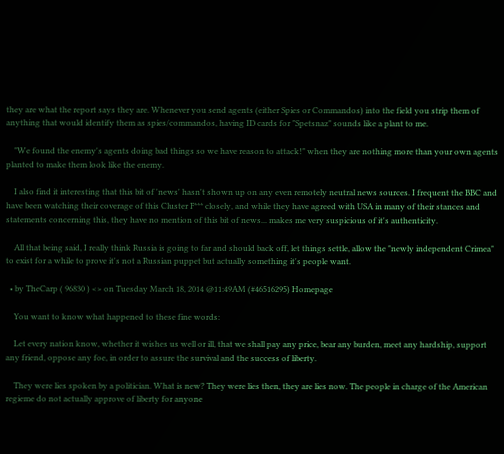they are what the report says they are. Whenever you send agents (either Spies or Commandos) into the field you strip them of anything that would identify them as spies/commandos, having ID cards for "Spetsnaz" sounds like a plant to me.

    "We found the enemy's agents doing bad things so we have reason to attack!" when they are nothing more than your own agents planted to make them look like the enemy.

    I also find it interesting that this bit of 'news' hasn't shown up on any even remotely neutral news sources. I frequent the BBC and have been watching their coverage of this Cluster F*** closely, and while they have agreed with USA in many of their stances and statements concerning this, they have no mention of this bit of news... makes me very suspicious of it's authenticity.

    All that being said, I really think Russia is going to far and should back off, let things settle, allow the "newly independent Crimea" to exist for a while to prove it's not a Russian puppet but actually something it's people want.

  • by TheCarp ( 96830 ) <> on Tuesday March 18, 2014 @11:49AM (#46516295) Homepage

    You want to know what happened to these fine words:

    Let every nation know, whether it wishes us well or ill, that we shall pay any price, bear any burden, meet any hardship, support any friend, oppose any foe, in order to assure the survival and the success of liberty.

    They were lies spoken by a politician. What is new? They were lies then, they are lies now. The people in charge of the American regieme do not actually approve of liberty for anyone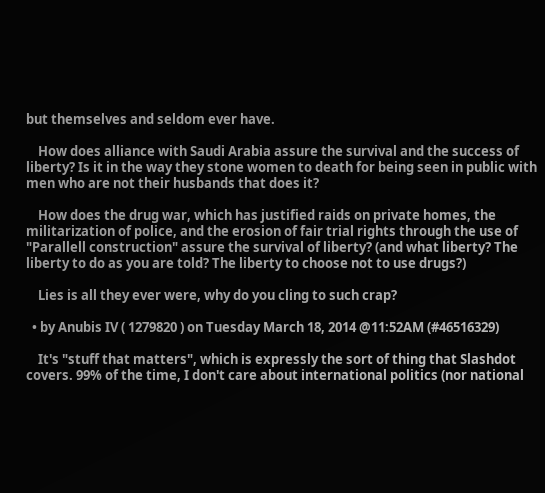but themselves and seldom ever have.

    How does alliance with Saudi Arabia assure the survival and the success of liberty? Is it in the way they stone women to death for being seen in public with men who are not their husbands that does it?

    How does the drug war, which has justified raids on private homes, the militarization of police, and the erosion of fair trial rights through the use of "Parallell construction" assure the survival of liberty? (and what liberty? The liberty to do as you are told? The liberty to choose not to use drugs?)

    Lies is all they ever were, why do you cling to such crap?

  • by Anubis IV ( 1279820 ) on Tuesday March 18, 2014 @11:52AM (#46516329)

    It's "stuff that matters", which is expressly the sort of thing that Slashdot covers. 99% of the time, I don't care about international politics (nor national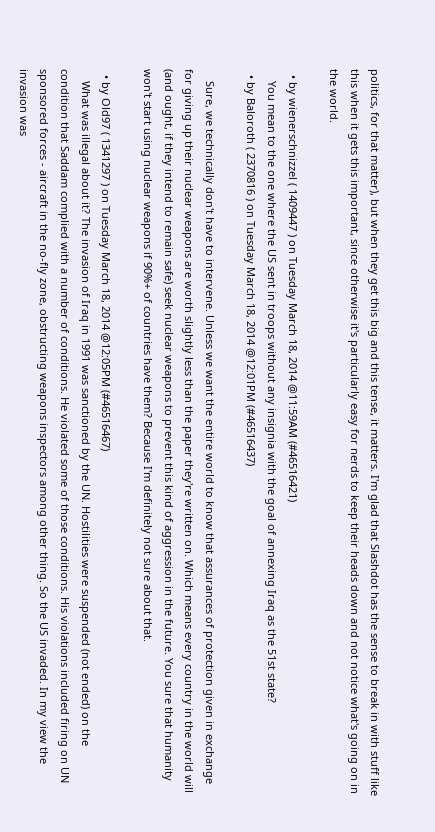politics, for that matter), but when they get this big and this tense, it matters. I'm glad that Slashdot has the sense to break in with stuff like this when it gets this important, since otherwise it's particularly easy for nerds to keep their heads down and not notice what's going on in the world.

  • by wienerschnizzel ( 1409447 ) on Tuesday March 18, 2014 @11:59AM (#46516421)
    You mean to the one where the US sent in troops without any insignia with the goal of annexing Iraq as the 51st state?
  • by Baloroth ( 2370816 ) on Tuesday March 18, 2014 @12:01PM (#46516437)

    Sure, we technically don't have to intervene. Unless we want the entire world to know that assurances of protection given in exchange for giving up their nuclear weapons are worth slightly less than the paper they're written on. Which means every country in the world will (and ought, if they intend to remain safe) seek nuclear weapons to prevent this kind of aggression in the future. You sure that humanity won't start using nuclear weapons if 90%+ of countries have them? Because I'm definitely not sure about that.

  • by Old97 ( 1341297 ) on Tuesday March 18, 2014 @12:05PM (#46516467)
    What was illegal about it? The invasion of Iraq in 1991 was sanctioned by the UN. Hostilities were suspended (not ended) on the condition that Saddam complied with a number of conditions. He violated some of those conditions. His violations included firing on UN sponsored forces - aircraft in the no-fly zone, obstructing weapons inspectors among other thing. So the US invaded. In my view the invasion was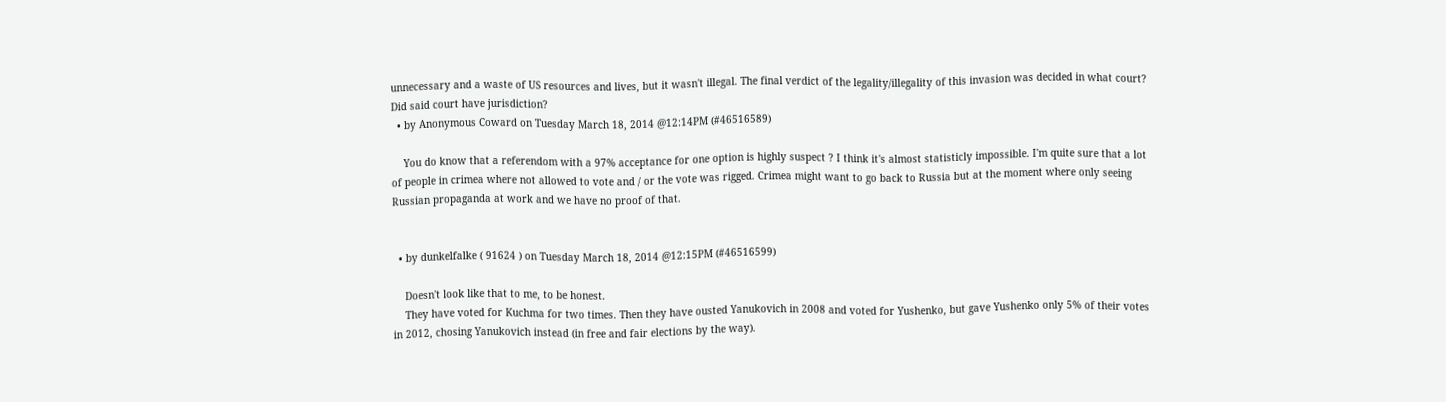unnecessary and a waste of US resources and lives, but it wasn't illegal. The final verdict of the legality/illegality of this invasion was decided in what court? Did said court have jurisdiction?
  • by Anonymous Coward on Tuesday March 18, 2014 @12:14PM (#46516589)

    You do know that a referendom with a 97% acceptance for one option is highly suspect ? I think it's almost statisticly impossible. I'm quite sure that a lot of people in crimea where not allowed to vote and / or the vote was rigged. Crimea might want to go back to Russia but at the moment where only seeing Russian propaganda at work and we have no proof of that.


  • by dunkelfalke ( 91624 ) on Tuesday March 18, 2014 @12:15PM (#46516599)

    Doesn't look like that to me, to be honest.
    They have voted for Kuchma for two times. Then they have ousted Yanukovich in 2008 and voted for Yushenko, but gave Yushenko only 5% of their votes in 2012, chosing Yanukovich instead (in free and fair elections by the way).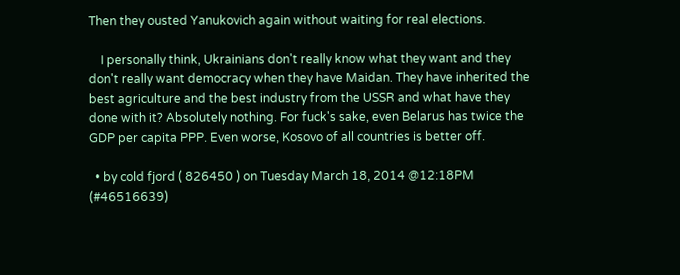Then they ousted Yanukovich again without waiting for real elections.

    I personally think, Ukrainians don't really know what they want and they don't really want democracy when they have Maidan. They have inherited the best agriculture and the best industry from the USSR and what have they done with it? Absolutely nothing. For fuck's sake, even Belarus has twice the GDP per capita PPP. Even worse, Kosovo of all countries is better off.

  • by cold fjord ( 826450 ) on Tuesday March 18, 2014 @12:18PM (#46516639)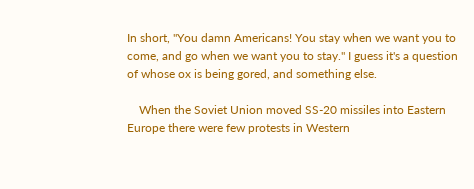In short, "You damn Americans! You stay when we want you to come, and go when we want you to stay." I guess it's a question of whose ox is being gored, and something else.

    When the Soviet Union moved SS-20 missiles into Eastern Europe there were few protests in Western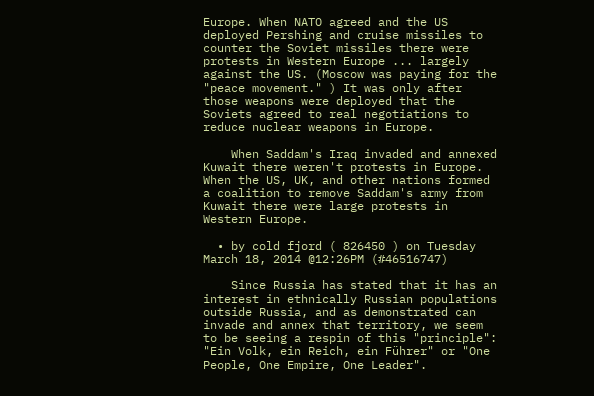Europe. When NATO agreed and the US deployed Pershing and cruise missiles to counter the Soviet missiles there were protests in Western Europe ... largely against the US. (Moscow was paying for the "peace movement." ) It was only after those weapons were deployed that the Soviets agreed to real negotiations to reduce nuclear weapons in Europe.

    When Saddam's Iraq invaded and annexed Kuwait there weren't protests in Europe. When the US, UK, and other nations formed a coalition to remove Saddam's army from Kuwait there were large protests in Western Europe.

  • by cold fjord ( 826450 ) on Tuesday March 18, 2014 @12:26PM (#46516747)

    Since Russia has stated that it has an interest in ethnically Russian populations outside Russia, and as demonstrated can invade and annex that territory, we seem to be seeing a respin of this "principle": "Ein Volk, ein Reich, ein Führer" or "One People, One Empire, One Leader".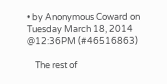• by Anonymous Coward on Tuesday March 18, 2014 @12:36PM (#46516863)

    The rest of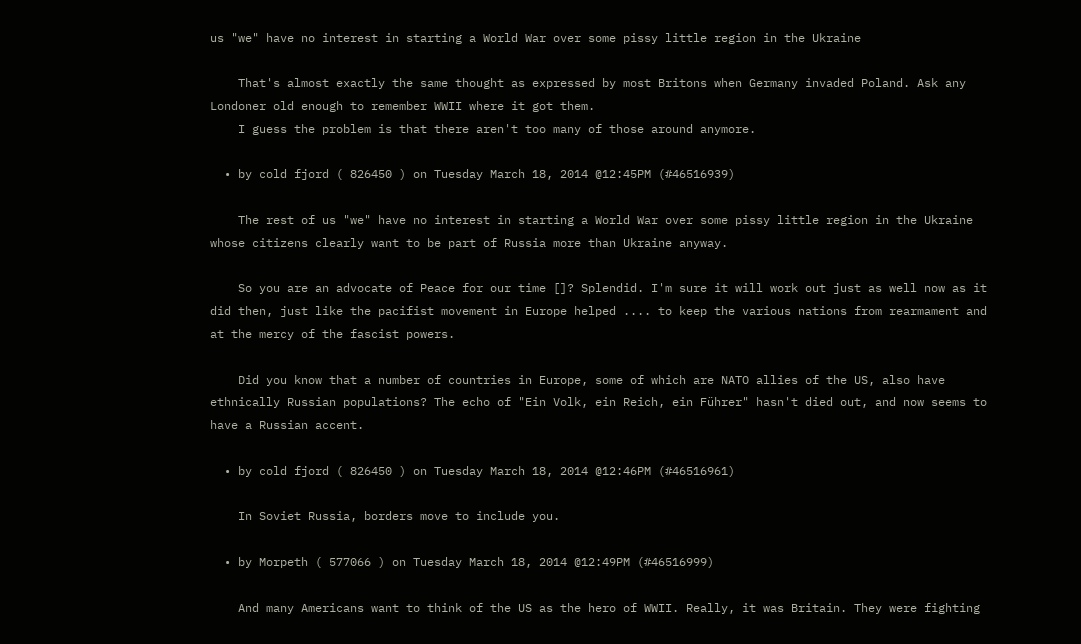us "we" have no interest in starting a World War over some pissy little region in the Ukraine

    That's almost exactly the same thought as expressed by most Britons when Germany invaded Poland. Ask any Londoner old enough to remember WWII where it got them.
    I guess the problem is that there aren't too many of those around anymore.

  • by cold fjord ( 826450 ) on Tuesday March 18, 2014 @12:45PM (#46516939)

    The rest of us "we" have no interest in starting a World War over some pissy little region in the Ukraine whose citizens clearly want to be part of Russia more than Ukraine anyway.

    So you are an advocate of Peace for our time []? Splendid. I'm sure it will work out just as well now as it did then, just like the pacifist movement in Europe helped .... to keep the various nations from rearmament and at the mercy of the fascist powers.

    Did you know that a number of countries in Europe, some of which are NATO allies of the US, also have ethnically Russian populations? The echo of "Ein Volk, ein Reich, ein Führer" hasn't died out, and now seems to have a Russian accent.

  • by cold fjord ( 826450 ) on Tuesday March 18, 2014 @12:46PM (#46516961)

    In Soviet Russia, borders move to include you.

  • by Morpeth ( 577066 ) on Tuesday March 18, 2014 @12:49PM (#46516999)

    And many Americans want to think of the US as the hero of WWII. Really, it was Britain. They were fighting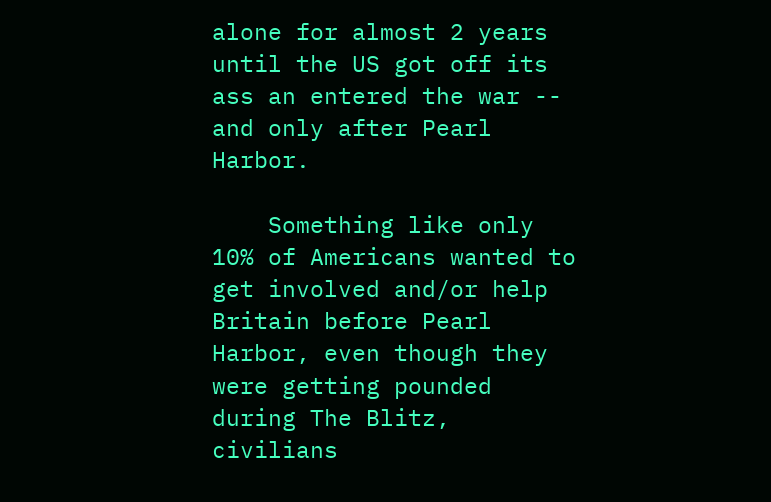alone for almost 2 years until the US got off its ass an entered the war -- and only after Pearl Harbor.

    Something like only 10% of Americans wanted to get involved and/or help Britain before Pearl Harbor, even though they were getting pounded during The Blitz, civilians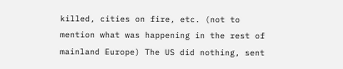killed, cities on fire, etc. (not to mention what was happening in the rest of mainland Europe) The US did nothing, sent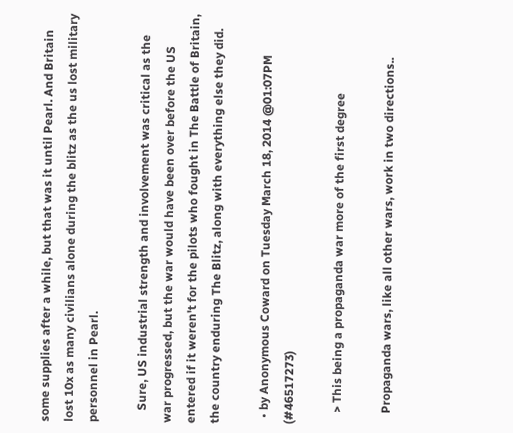some supplies after a while, but that was it until Pearl. And Britain lost 10x as many civilians alone during the blitz as the us lost military personnel in Pearl.

    Sure, US industrial strength and involvement was critical as the war progressed, but the war would have been over before the US entered if it weren't for the pilots who fought in The Battle of Britain, the country enduring The Blitz, along with everything else they did.

  • by Anonymous Coward on Tuesday March 18, 2014 @01:07PM (#46517273)

    > This being a propaganda war more of the first degree

    Propaganda wars, like all other wars, work in two directions..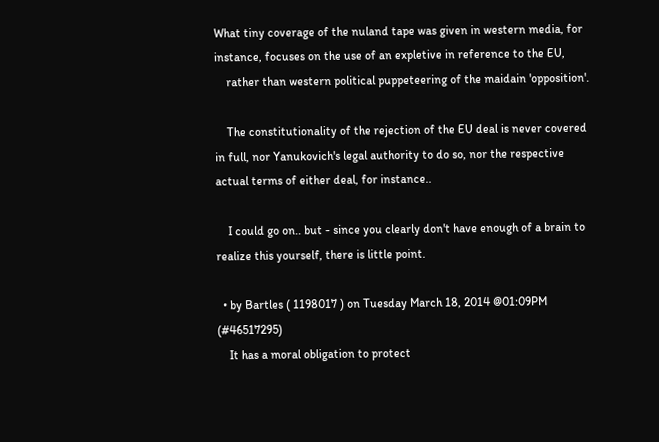What tiny coverage of the nuland tape was given in western media, for instance, focuses on the use of an expletive in reference to the EU,
    rather than western political puppeteering of the maidain 'opposition'.

    The constitutionality of the rejection of the EU deal is never covered in full, nor Yanukovich's legal authority to do so, nor the respective actual terms of either deal, for instance..

    I could go on.. but - since you clearly don't have enough of a brain to realize this yourself, there is little point.

  • by Bartles ( 1198017 ) on Tuesday March 18, 2014 @01:09PM (#46517295)
    It has a moral obligation to protect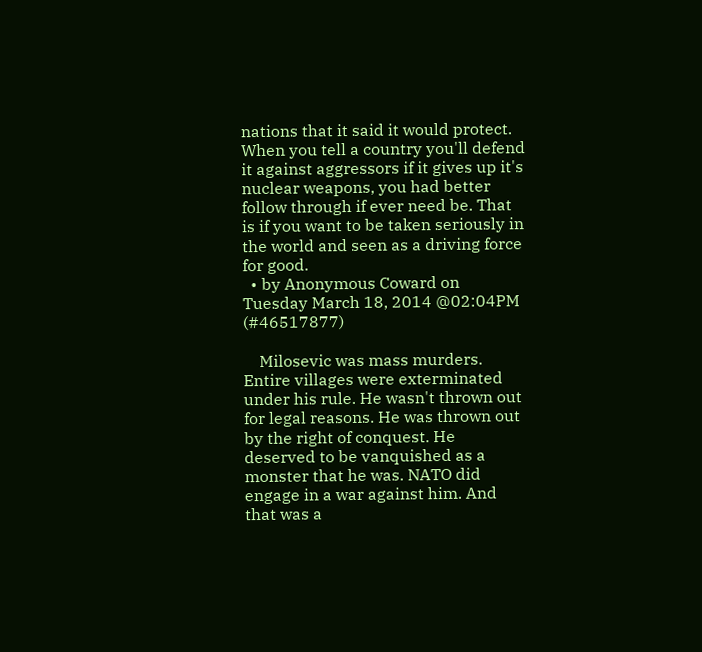nations that it said it would protect. When you tell a country you'll defend it against aggressors if it gives up it's nuclear weapons, you had better follow through if ever need be. That is if you want to be taken seriously in the world and seen as a driving force for good.
  • by Anonymous Coward on Tuesday March 18, 2014 @02:04PM (#46517877)

    Milosevic was mass murders. Entire villages were exterminated under his rule. He wasn't thrown out for legal reasons. He was thrown out by the right of conquest. He deserved to be vanquished as a monster that he was. NATO did engage in a war against him. And that was a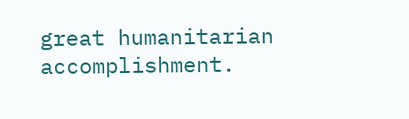great humanitarian accomplishment.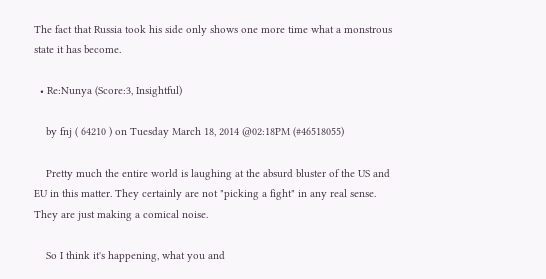The fact that Russia took his side only shows one more time what a monstrous state it has become.

  • Re:Nunya (Score:3, Insightful)

    by fnj ( 64210 ) on Tuesday March 18, 2014 @02:18PM (#46518055)

    Pretty much the entire world is laughing at the absurd bluster of the US and EU in this matter. They certainly are not "picking a fight" in any real sense. They are just making a comical noise.

    So I think it's happening, what you and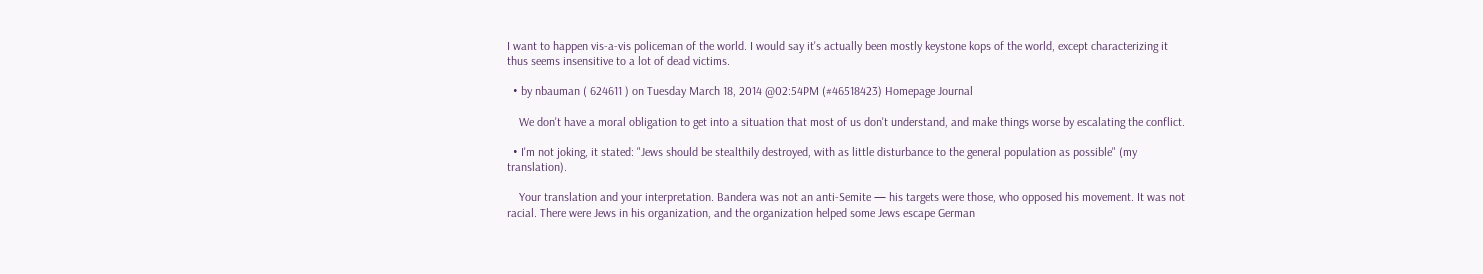I want to happen vis-a-vis policeman of the world. I would say it's actually been mostly keystone kops of the world, except characterizing it thus seems insensitive to a lot of dead victims.

  • by nbauman ( 624611 ) on Tuesday March 18, 2014 @02:54PM (#46518423) Homepage Journal

    We don't have a moral obligation to get into a situation that most of us don't understand, and make things worse by escalating the conflict.

  • I'm not joking, it stated: "Jews should be stealthily destroyed, with as little disturbance to the general population as possible" (my translation).

    Your translation and your interpretation. Bandera was not an anti-Semite — his targets were those, who opposed his movement. It was not racial. There were Jews in his organization, and the organization helped some Jews escape German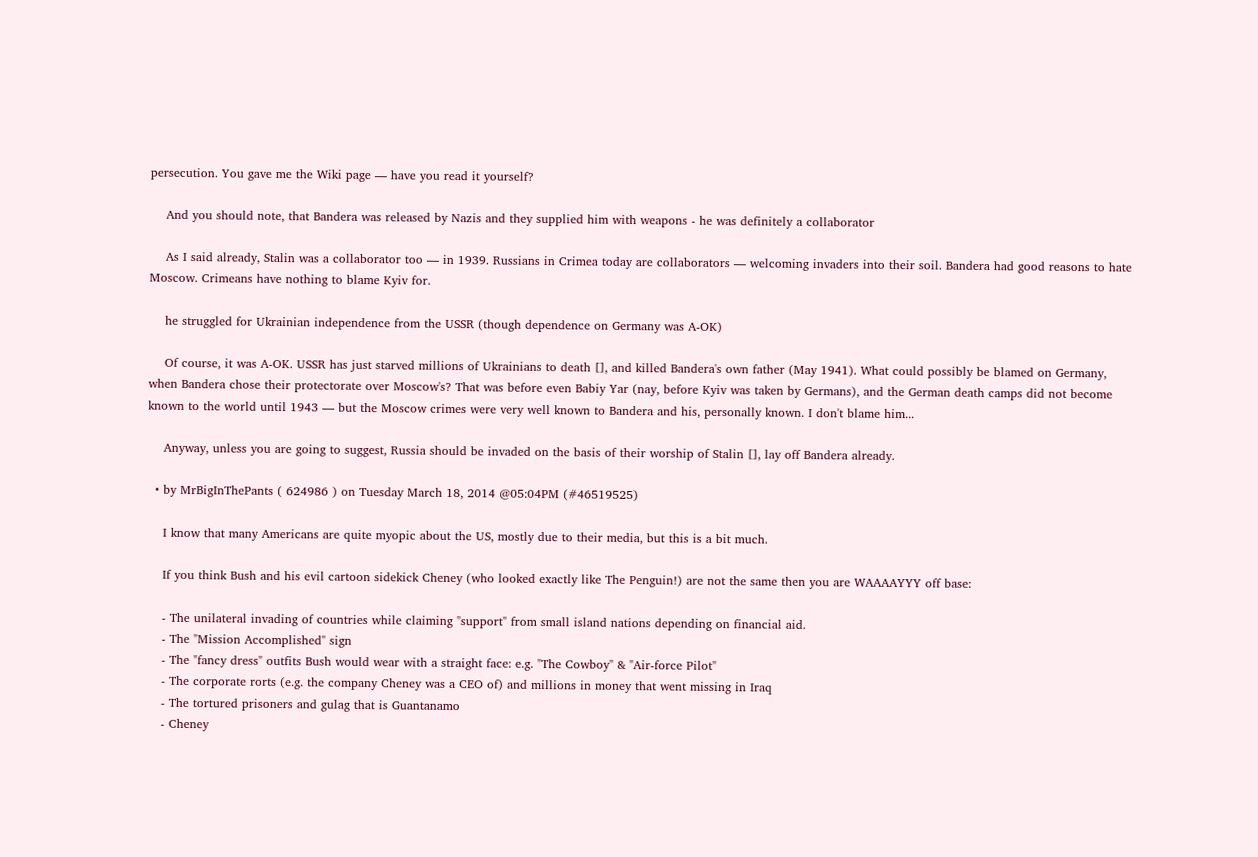persecution. You gave me the Wiki page — have you read it yourself?

    And you should note, that Bandera was released by Nazis and they supplied him with weapons - he was definitely a collaborator

    As I said already, Stalin was a collaborator too — in 1939. Russians in Crimea today are collaborators — welcoming invaders into their soil. Bandera had good reasons to hate Moscow. Crimeans have nothing to blame Kyiv for.

    he struggled for Ukrainian independence from the USSR (though dependence on Germany was A-OK)

    Of course, it was A-OK. USSR has just starved millions of Ukrainians to death [], and killed Bandera's own father (May 1941). What could possibly be blamed on Germany, when Bandera chose their protectorate over Moscow's? That was before even Babiy Yar (nay, before Kyiv was taken by Germans), and the German death camps did not become known to the world until 1943 — but the Moscow crimes were very well known to Bandera and his, personally known. I don't blame him...

    Anyway, unless you are going to suggest, Russia should be invaded on the basis of their worship of Stalin [], lay off Bandera already.

  • by MrBigInThePants ( 624986 ) on Tuesday March 18, 2014 @05:04PM (#46519525)

    I know that many Americans are quite myopic about the US, mostly due to their media, but this is a bit much.

    If you think Bush and his evil cartoon sidekick Cheney (who looked exactly like The Penguin!) are not the same then you are WAAAAYYY off base:

    - The unilateral invading of countries while claiming "support" from small island nations depending on financial aid.
    - The "Mission Accomplished" sign
    - The "fancy dress" outfits Bush would wear with a straight face: e.g. "The Cowboy" & "Air-force Pilot"
    - The corporate rorts (e.g. the company Cheney was a CEO of) and millions in money that went missing in Iraq
    - The tortured prisoners and gulag that is Guantanamo
    - Cheney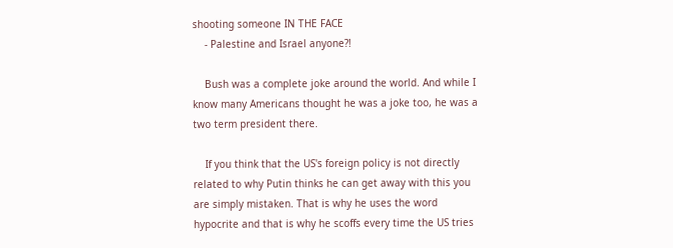shooting someone IN THE FACE
    - Palestine and Israel anyone?!

    Bush was a complete joke around the world. And while I know many Americans thought he was a joke too, he was a two term president there.

    If you think that the US's foreign policy is not directly related to why Putin thinks he can get away with this you are simply mistaken. That is why he uses the word hypocrite and that is why he scoffs every time the US tries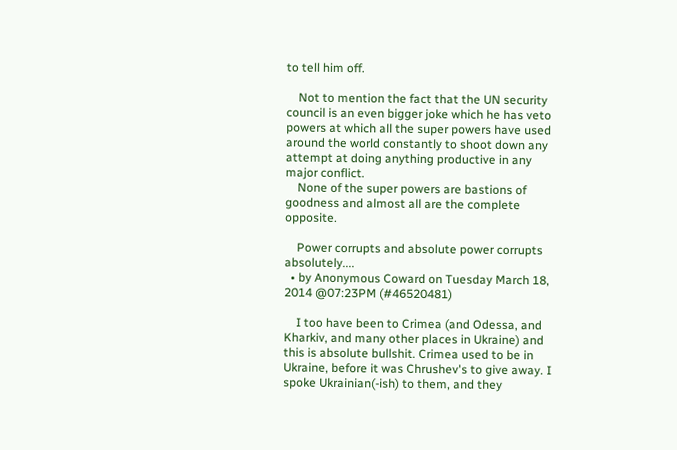to tell him off.

    Not to mention the fact that the UN security council is an even bigger joke which he has veto powers at which all the super powers have used around the world constantly to shoot down any attempt at doing anything productive in any major conflict.
    None of the super powers are bastions of goodness and almost all are the complete opposite.

    Power corrupts and absolute power corrupts absolutely....
  • by Anonymous Coward on Tuesday March 18, 2014 @07:23PM (#46520481)

    I too have been to Crimea (and Odessa, and Kharkiv, and many other places in Ukraine) and this is absolute bullshit. Crimea used to be in Ukraine, before it was Chrushev's to give away. I spoke Ukrainian(-ish) to them, and they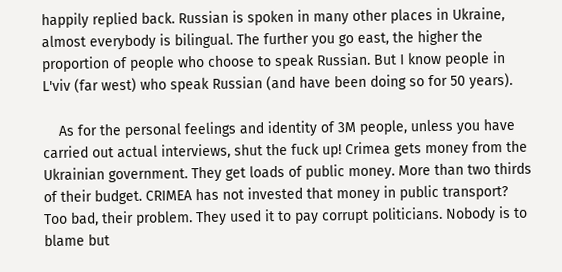happily replied back. Russian is spoken in many other places in Ukraine, almost everybody is bilingual. The further you go east, the higher the proportion of people who choose to speak Russian. But I know people in L'viv (far west) who speak Russian (and have been doing so for 50 years).

    As for the personal feelings and identity of 3M people, unless you have carried out actual interviews, shut the fuck up! Crimea gets money from the Ukrainian government. They get loads of public money. More than two thirds of their budget. CRIMEA has not invested that money in public transport? Too bad, their problem. They used it to pay corrupt politicians. Nobody is to blame but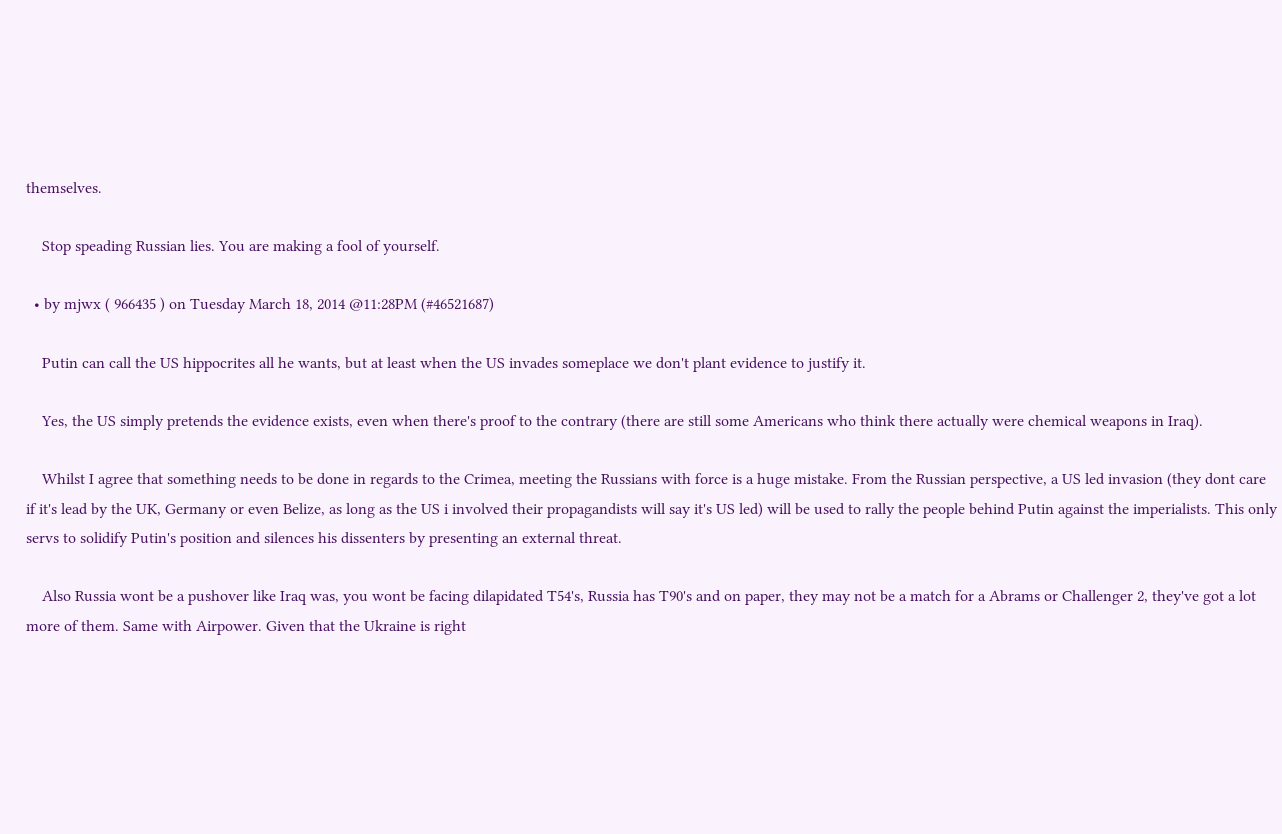themselves.

    Stop speading Russian lies. You are making a fool of yourself.

  • by mjwx ( 966435 ) on Tuesday March 18, 2014 @11:28PM (#46521687)

    Putin can call the US hippocrites all he wants, but at least when the US invades someplace we don't plant evidence to justify it.

    Yes, the US simply pretends the evidence exists, even when there's proof to the contrary (there are still some Americans who think there actually were chemical weapons in Iraq).

    Whilst I agree that something needs to be done in regards to the Crimea, meeting the Russians with force is a huge mistake. From the Russian perspective, a US led invasion (they dont care if it's lead by the UK, Germany or even Belize, as long as the US i involved their propagandists will say it's US led) will be used to rally the people behind Putin against the imperialists. This only servs to solidify Putin's position and silences his dissenters by presenting an external threat.

    Also Russia wont be a pushover like Iraq was, you wont be facing dilapidated T54's, Russia has T90's and on paper, they may not be a match for a Abrams or Challenger 2, they've got a lot more of them. Same with Airpower. Given that the Ukraine is right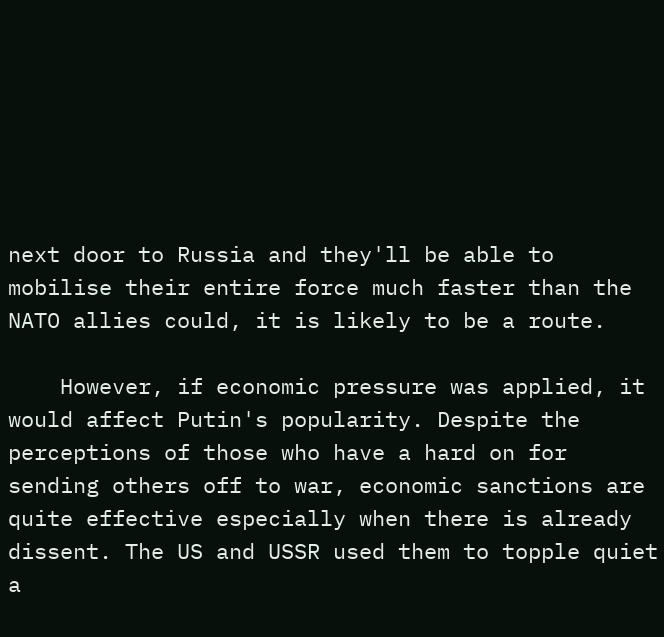next door to Russia and they'll be able to mobilise their entire force much faster than the NATO allies could, it is likely to be a route.

    However, if economic pressure was applied, it would affect Putin's popularity. Despite the perceptions of those who have a hard on for sending others off to war, economic sanctions are quite effective especially when there is already dissent. The US and USSR used them to topple quiet a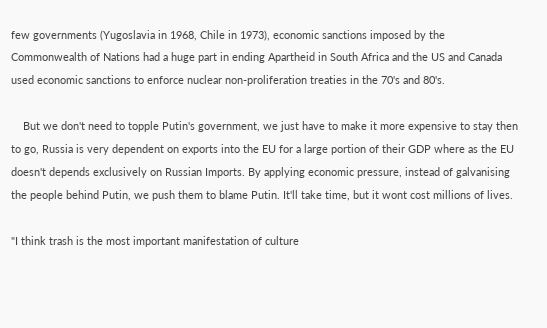few governments (Yugoslavia in 1968, Chile in 1973), economic sanctions imposed by the Commonwealth of Nations had a huge part in ending Apartheid in South Africa and the US and Canada used economic sanctions to enforce nuclear non-proliferation treaties in the 70's and 80's.

    But we don't need to topple Putin's government, we just have to make it more expensive to stay then to go, Russia is very dependent on exports into the EU for a large portion of their GDP where as the EU doesn't depends exclusively on Russian Imports. By applying economic pressure, instead of galvanising the people behind Putin, we push them to blame Putin. It'll take time, but it wont cost millions of lives.

"I think trash is the most important manifestation of culture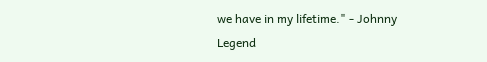we have in my lifetime." - Johnny Legend